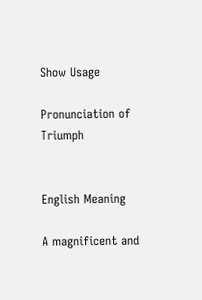Show Usage

Pronunciation of Triumph


English Meaning

A magnificent and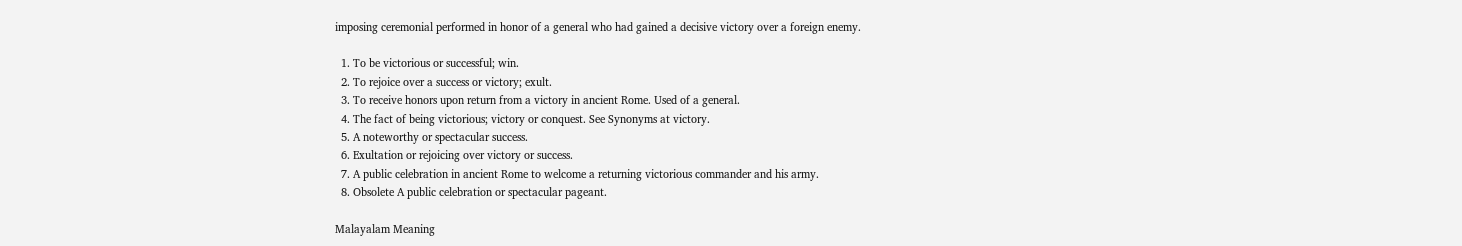imposing ceremonial performed in honor of a general who had gained a decisive victory over a foreign enemy.

  1. To be victorious or successful; win.
  2. To rejoice over a success or victory; exult.
  3. To receive honors upon return from a victory in ancient Rome. Used of a general.
  4. The fact of being victorious; victory or conquest. See Synonyms at victory.
  5. A noteworthy or spectacular success.
  6. Exultation or rejoicing over victory or success.
  7. A public celebration in ancient Rome to welcome a returning victorious commander and his army.
  8. Obsolete A public celebration or spectacular pageant.

Malayalam Meaning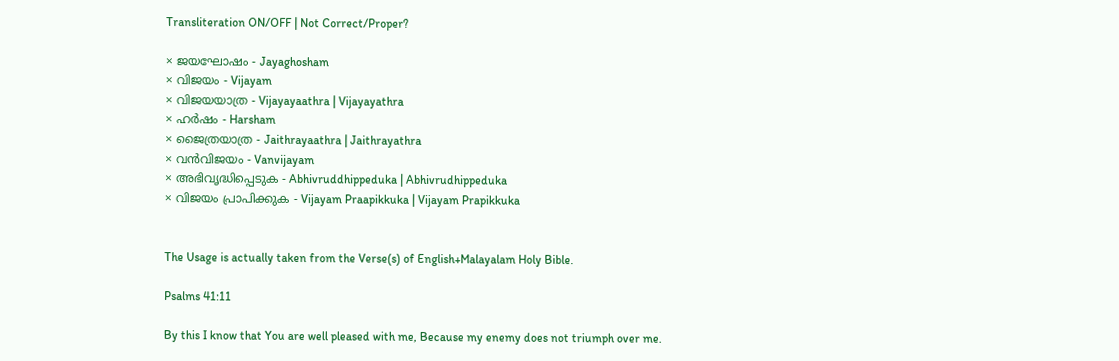Transliteration ON/OFF | Not Correct/Proper?

× ജയഘോഷം - Jayaghosham
× വിജയം - Vijayam
× വിജയയാത്ര - Vijayayaathra | Vijayayathra
× ഹര്‍ഷം - Harsham
× ജൈത്രയാത്ര - Jaithrayaathra | Jaithrayathra
× വൻവിജയം - Vanvijayam
× അഭിവൃദ്ധിപ്പെടുക - Abhivruddhippeduka | Abhivrudhippeduka
× വിജയം പ്രാപിക്കുക - Vijayam Praapikkuka | Vijayam Prapikkuka


The Usage is actually taken from the Verse(s) of English+Malayalam Holy Bible.

Psalms 41:11

By this I know that You are well pleased with me, Because my enemy does not triumph over me.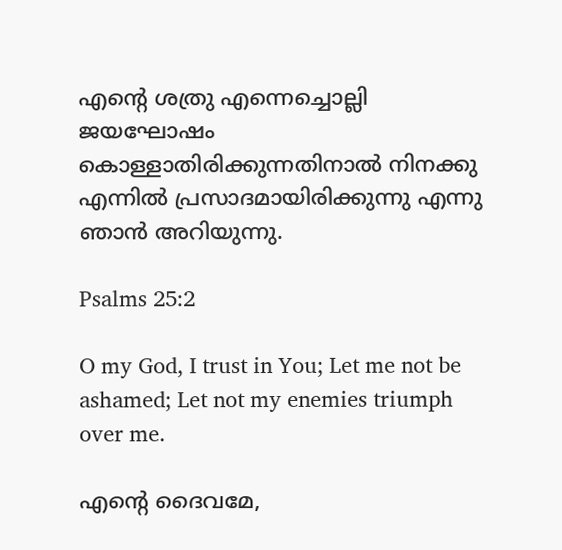എന്റെ ശത്രു എന്നെച്ചൊല്ലി ജയഘോഷം കൊള്ളാതിരിക്കുന്നതിനാൽ നിനക്കു എന്നിൽ പ്രസാദമായിരിക്കുന്നു എന്നു ഞാൻ അറിയുന്നു.

Psalms 25:2

O my God, I trust in You; Let me not be ashamed; Let not my enemies triumph over me.

എന്റെ ദൈവമേ,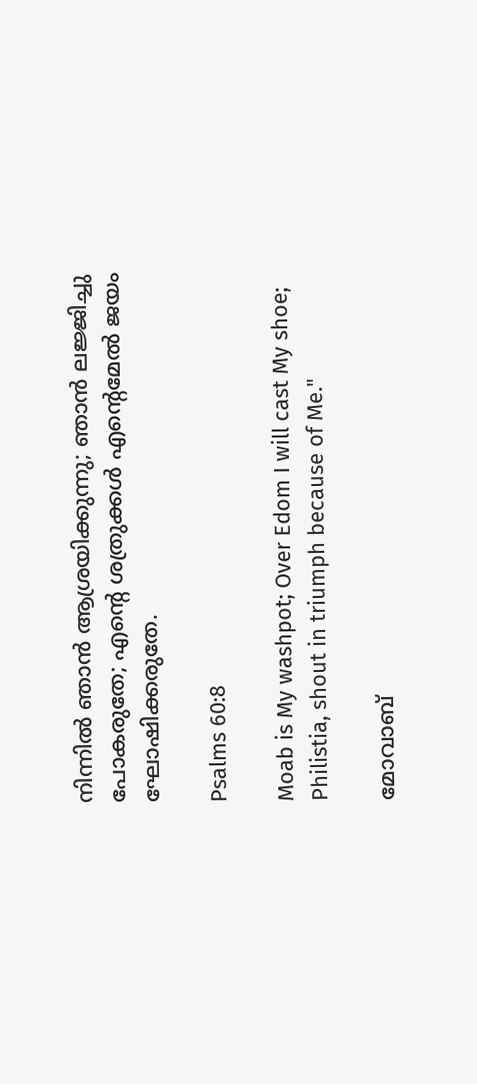നിന്നിൽ ഞാൻ ആശ്രയിക്കുന്നു; ഞാൻ ലജ്ജിച്ചു പോകരുതേ; എന്റെ ശത്രുക്കൾ എന്റെമേൽ ജയം ഘോഷിക്കരുതേ.

Psalms 60:8

Moab is My washpot; Over Edom I will cast My shoe; Philistia, shout in triumph because of Me."

മോവാബ്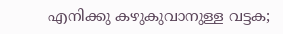എനിക്കു കഴുകുവാനുള്ള വട്ടക;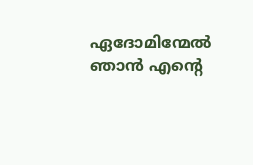ഏദോമിന്മേൽ ഞാൻ എന്റെ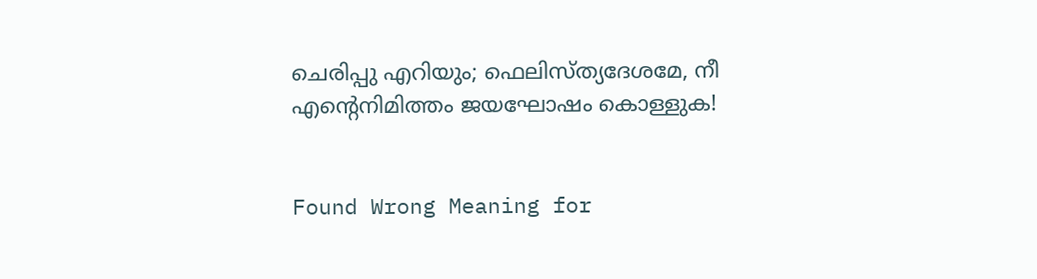ചെരിപ്പു എറിയും; ഫെലിസ്ത്യദേശമേ, നീ എന്റെനിമിത്തം ജയഘോഷം കൊള്ളുക!


Found Wrong Meaning for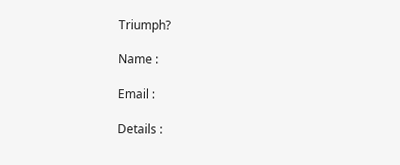Triumph?

Name :

Email :

Details :